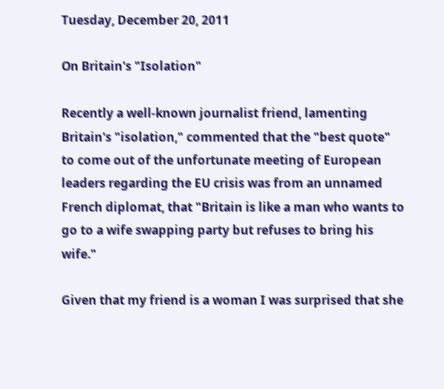Tuesday, December 20, 2011

On Britain's "Isolation"

Recently a well-known journalist friend, lamenting Britain's "isolation," commented that the "best quote" to come out of the unfortunate meeting of European leaders regarding the EU crisis was from an unnamed French diplomat, that "Britain is like a man who wants to go to a wife swapping party but refuses to bring his wife."

Given that my friend is a woman I was surprised that she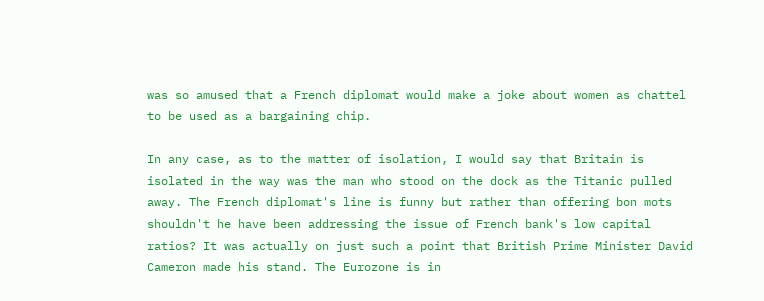was so amused that a French diplomat would make a joke about women as chattel to be used as a bargaining chip.

In any case, as to the matter of isolation, I would say that Britain is isolated in the way was the man who stood on the dock as the Titanic pulled away. The French diplomat's line is funny but rather than offering bon mots shouldn't he have been addressing the issue of French bank's low capital ratios? It was actually on just such a point that British Prime Minister David Cameron made his stand. The Eurozone is in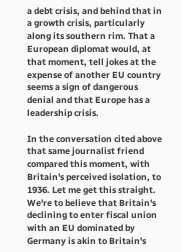a debt crisis, and behind that in a growth crisis, particularly along its southern rim. That a European diplomat would, at that moment, tell jokes at the expense of another EU country seems a sign of dangerous denial and that Europe has a leadership crisis.

In the conversation cited above that same journalist friend compared this moment, with Britain's perceived isolation, to 1936. Let me get this straight. We're to believe that Britain's declining to enter fiscal union with an EU dominated by Germany is akin to Britain's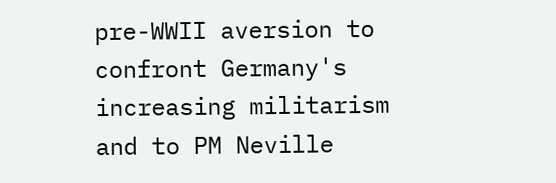pre-WWII aversion to confront Germany's increasing militarism and to PM Neville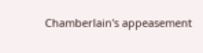Chamberlain's appeasement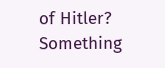of Hitler? Something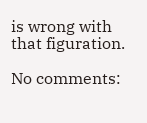is wrong with that figuration.

No comments: